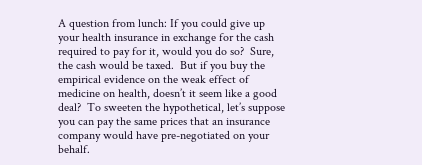A question from lunch: If you could give up your health insurance in exchange for the cash required to pay for it, would you do so?  Sure, the cash would be taxed.  But if you buy the empirical evidence on the weak effect of medicine on health, doesn’t it seem like a good deal?  To sweeten the hypothetical, let’s suppose you can pay the same prices that an insurance company would have pre-negotiated on your behalf.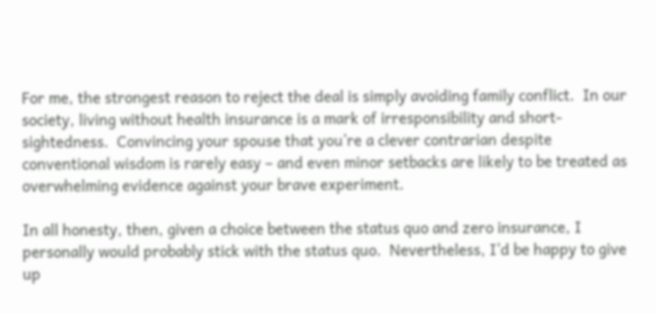For me, the strongest reason to reject the deal is simply avoiding family conflict.  In our society, living without health insurance is a mark of irresponsibility and short-sightedness.  Convincing your spouse that you’re a clever contrarian despite conventional wisdom is rarely easy – and even minor setbacks are likely to be treated as overwhelming evidence against your brave experiment.

In all honesty, then, given a choice between the status quo and zero insurance, I personally would probably stick with the status quo.  Nevertheless, I’d be happy to give up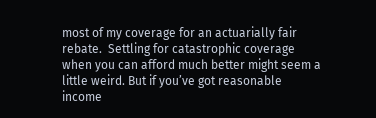most of my coverage for an actuarially fair rebate.  Settling for catastrophic coverage when you can afford much better might seem a little weird. But if you’ve got reasonable income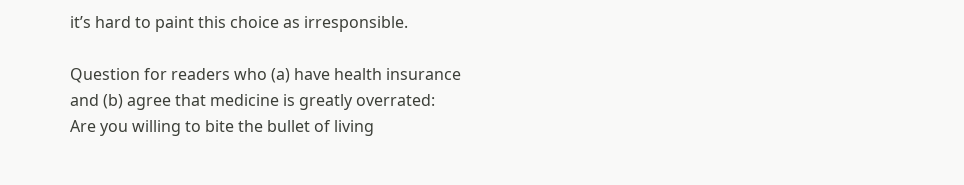it’s hard to paint this choice as irresponsible.

Question for readers who (a) have health insurance and (b) agree that medicine is greatly overrated: Are you willing to bite the bullet of living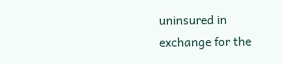uninsured in exchange for the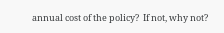annual cost of the policy?  If not, why not?